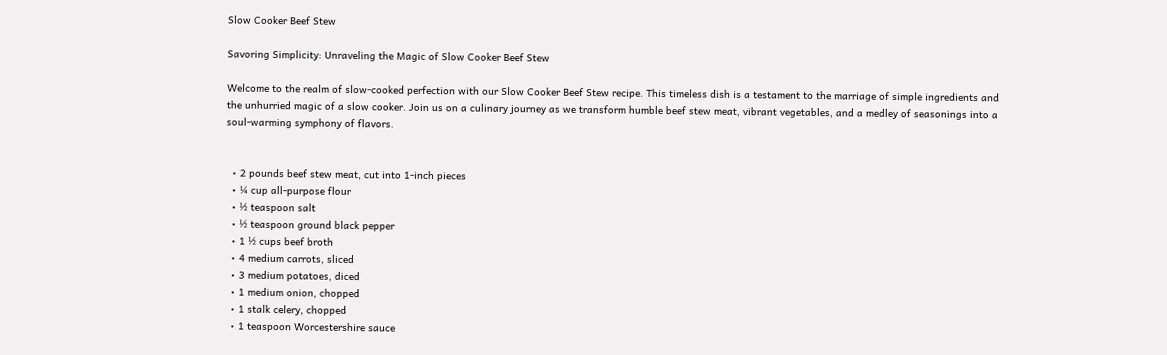Slow Cooker Beef Stew

Savoring Simplicity: Unraveling the Magic of Slow Cooker Beef Stew

Welcome to the realm of slow-cooked perfection with our Slow Cooker Beef Stew recipe. This timeless dish is a testament to the marriage of simple ingredients and the unhurried magic of a slow cooker. Join us on a culinary journey as we transform humble beef stew meat, vibrant vegetables, and a medley of seasonings into a soul-warming symphony of flavors.


  • 2 pounds beef stew meat, cut into 1-inch pieces
  • ¼ cup all-purpose flour
  • ½ teaspoon salt
  • ½ teaspoon ground black pepper
  • 1 ½ cups beef broth
  • 4 medium carrots, sliced
  • 3 medium potatoes, diced
  • 1 medium onion, chopped
  • 1 stalk celery, chopped
  • 1 teaspoon Worcestershire sauce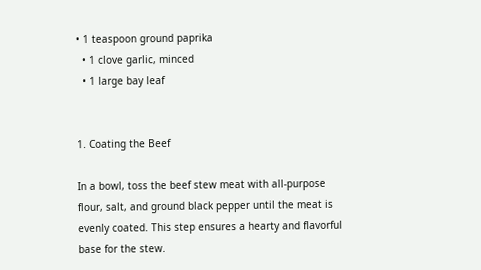• 1 teaspoon ground paprika
  • 1 clove garlic, minced
  • 1 large bay leaf


1. Coating the Beef

In a bowl, toss the beef stew meat with all-purpose flour, salt, and ground black pepper until the meat is evenly coated. This step ensures a hearty and flavorful base for the stew.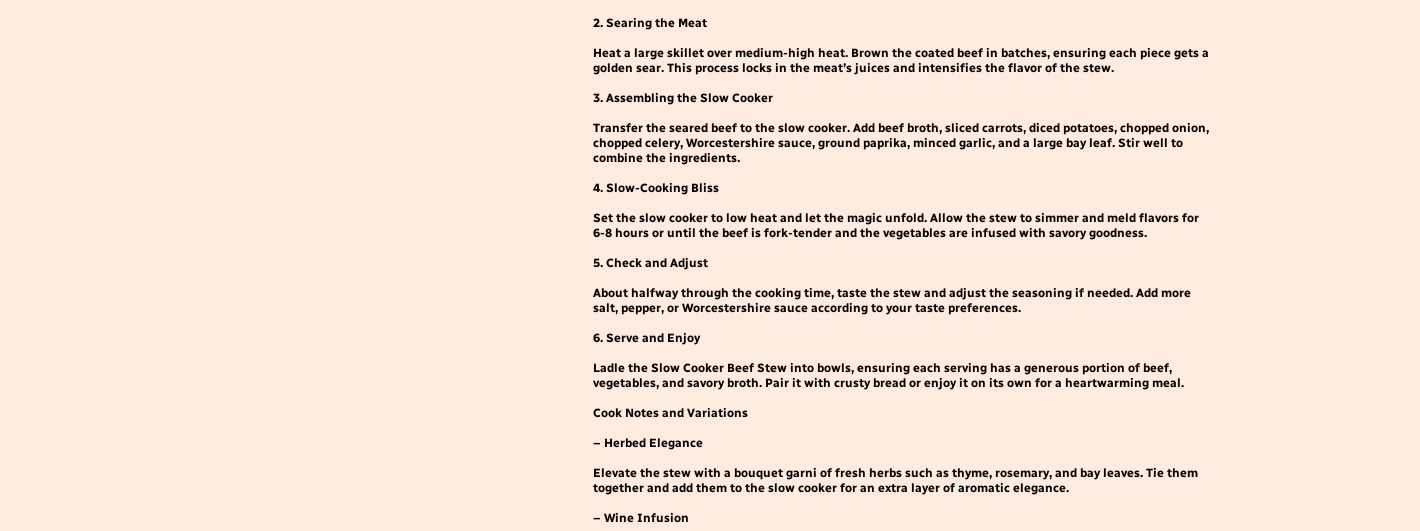2. Searing the Meat

Heat a large skillet over medium-high heat. Brown the coated beef in batches, ensuring each piece gets a golden sear. This process locks in the meat’s juices and intensifies the flavor of the stew.

3. Assembling the Slow Cooker

Transfer the seared beef to the slow cooker. Add beef broth, sliced carrots, diced potatoes, chopped onion, chopped celery, Worcestershire sauce, ground paprika, minced garlic, and a large bay leaf. Stir well to combine the ingredients.

4. Slow-Cooking Bliss

Set the slow cooker to low heat and let the magic unfold. Allow the stew to simmer and meld flavors for 6-8 hours or until the beef is fork-tender and the vegetables are infused with savory goodness.

5. Check and Adjust

About halfway through the cooking time, taste the stew and adjust the seasoning if needed. Add more salt, pepper, or Worcestershire sauce according to your taste preferences.

6. Serve and Enjoy

Ladle the Slow Cooker Beef Stew into bowls, ensuring each serving has a generous portion of beef, vegetables, and savory broth. Pair it with crusty bread or enjoy it on its own for a heartwarming meal.

Cook Notes and Variations

– Herbed Elegance

Elevate the stew with a bouquet garni of fresh herbs such as thyme, rosemary, and bay leaves. Tie them together and add them to the slow cooker for an extra layer of aromatic elegance.

– Wine Infusion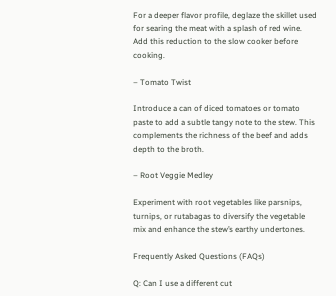For a deeper flavor profile, deglaze the skillet used for searing the meat with a splash of red wine. Add this reduction to the slow cooker before cooking.

– Tomato Twist

Introduce a can of diced tomatoes or tomato paste to add a subtle tangy note to the stew. This complements the richness of the beef and adds depth to the broth.

– Root Veggie Medley

Experiment with root vegetables like parsnips, turnips, or rutabagas to diversify the vegetable mix and enhance the stew’s earthy undertones.

Frequently Asked Questions (FAQs)

Q: Can I use a different cut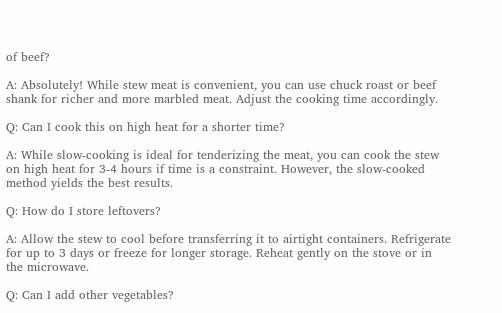of beef?

A: Absolutely! While stew meat is convenient, you can use chuck roast or beef shank for richer and more marbled meat. Adjust the cooking time accordingly.

Q: Can I cook this on high heat for a shorter time?

A: While slow-cooking is ideal for tenderizing the meat, you can cook the stew on high heat for 3-4 hours if time is a constraint. However, the slow-cooked method yields the best results.

Q: How do I store leftovers?

A: Allow the stew to cool before transferring it to airtight containers. Refrigerate for up to 3 days or freeze for longer storage. Reheat gently on the stove or in the microwave.

Q: Can I add other vegetables?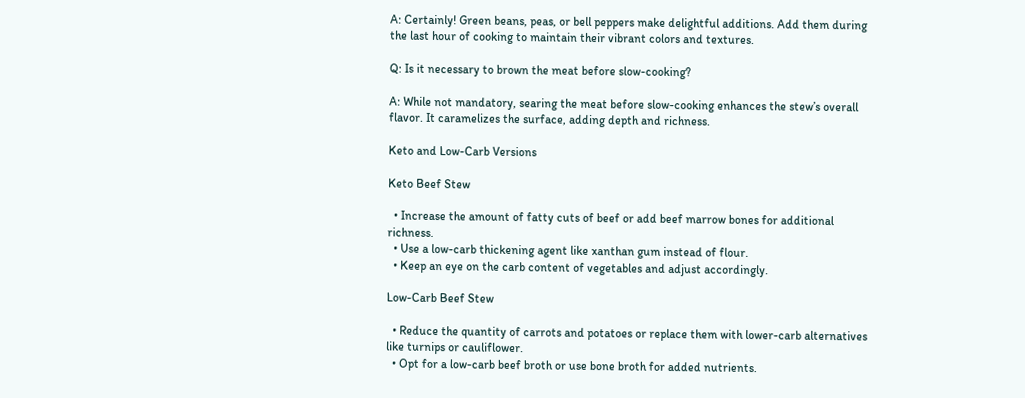A: Certainly! Green beans, peas, or bell peppers make delightful additions. Add them during the last hour of cooking to maintain their vibrant colors and textures.

Q: Is it necessary to brown the meat before slow-cooking?

A: While not mandatory, searing the meat before slow-cooking enhances the stew’s overall flavor. It caramelizes the surface, adding depth and richness.

Keto and Low-Carb Versions

Keto Beef Stew

  • Increase the amount of fatty cuts of beef or add beef marrow bones for additional richness.
  • Use a low-carb thickening agent like xanthan gum instead of flour.
  • Keep an eye on the carb content of vegetables and adjust accordingly.

Low-Carb Beef Stew

  • Reduce the quantity of carrots and potatoes or replace them with lower-carb alternatives like turnips or cauliflower.
  • Opt for a low-carb beef broth or use bone broth for added nutrients.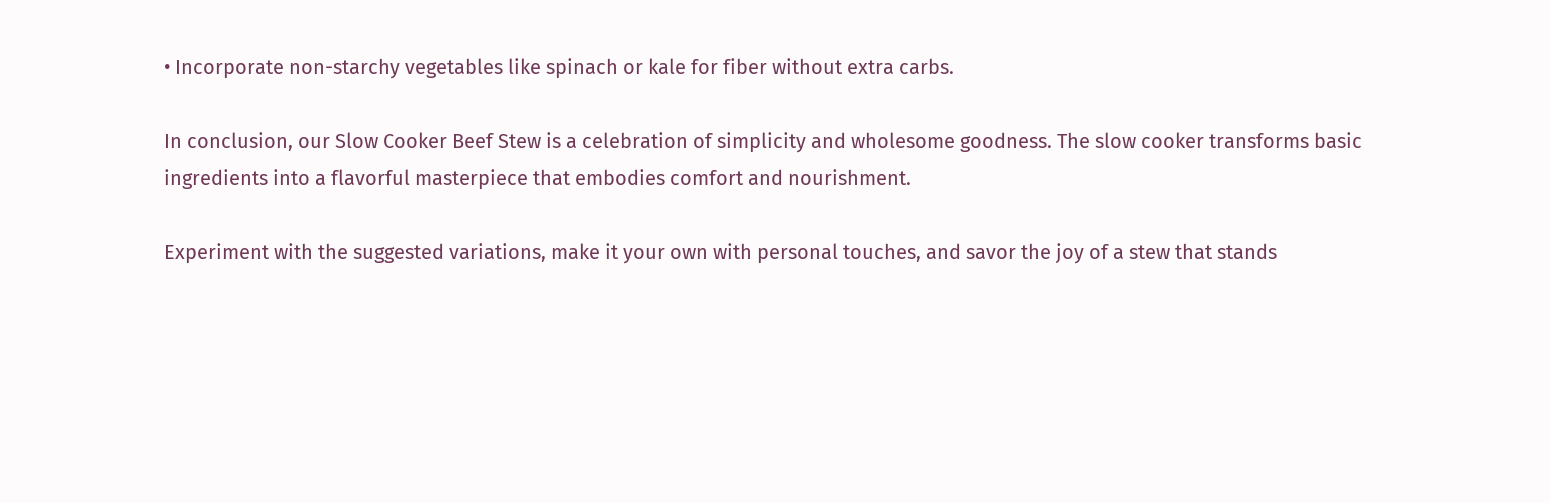• Incorporate non-starchy vegetables like spinach or kale for fiber without extra carbs.

In conclusion, our Slow Cooker Beef Stew is a celebration of simplicity and wholesome goodness. The slow cooker transforms basic ingredients into a flavorful masterpiece that embodies comfort and nourishment.

Experiment with the suggested variations, make it your own with personal touches, and savor the joy of a stew that stands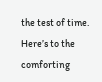the test of time. Here’s to the comforting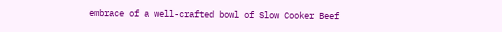embrace of a well-crafted bowl of Slow Cooker Beef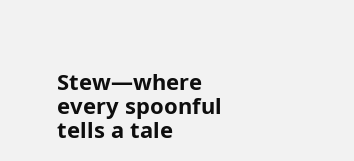Stew—where every spoonful tells a tale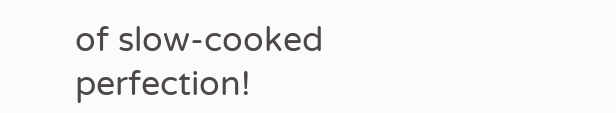of slow-cooked perfection!